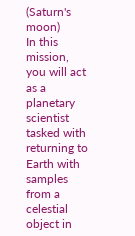(Saturn's moon)
In this mission, you will act as a planetary scientist tasked with returning to Earth with samples from a celestial object in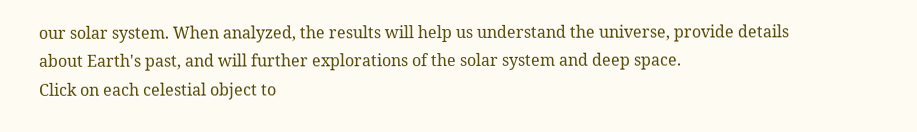our solar system. When analyzed, the results will help us understand the universe, provide details about Earth's past, and will further explorations of the solar system and deep space.
Click on each celestial object to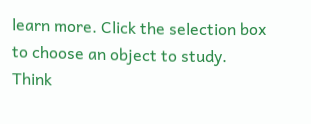learn more. Click the selection box to choose an object to study.
Think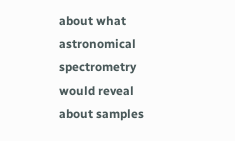about what astronomical spectrometry would reveal about samples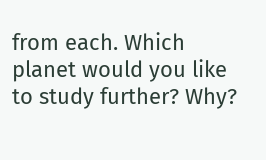from each. Which planet would you like to study further? Why?